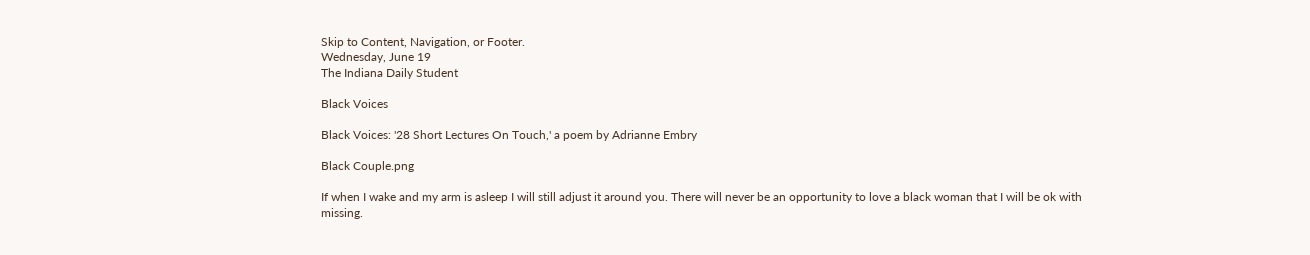Skip to Content, Navigation, or Footer.
Wednesday, June 19
The Indiana Daily Student

Black Voices

Black Voices: '28 Short Lectures On Touch,' a poem by Adrianne Embry

Black Couple.png

If when I wake and my arm is asleep I will still adjust it around you. There will never be an opportunity to love a black woman that I will be ok with missing.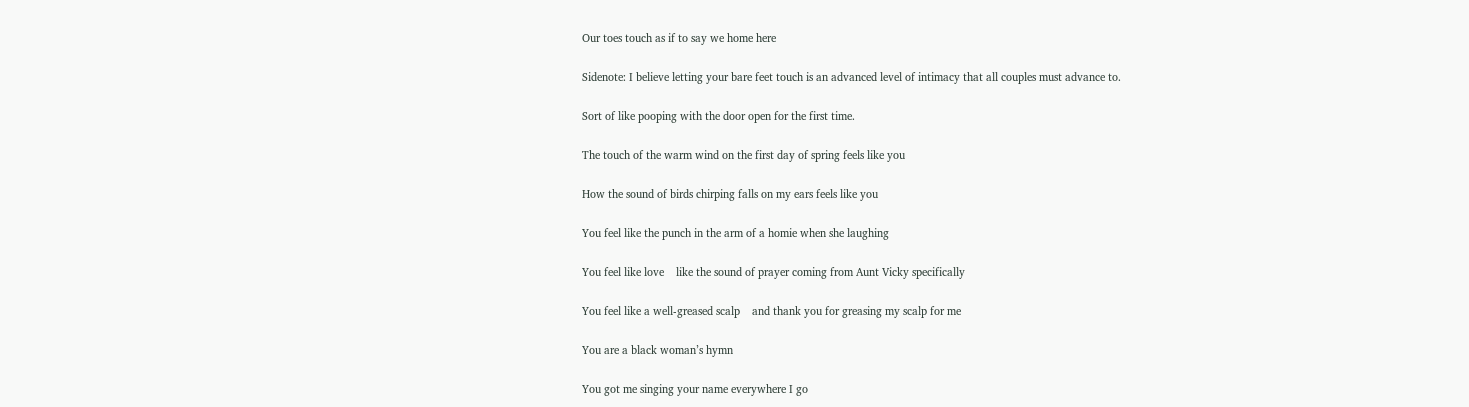Our toes touch as if to say we home here

Sidenote: I believe letting your bare feet touch is an advanced level of intimacy that all couples must advance to.

Sort of like pooping with the door open for the first time.

The touch of the warm wind on the first day of spring feels like you

How the sound of birds chirping falls on my ears feels like you

You feel like the punch in the arm of a homie when she laughing

You feel like love    like the sound of prayer coming from Aunt Vicky specifically

You feel like a well-greased scalp    and thank you for greasing my scalp for me

You are a black woman’s hymn

You got me singing your name everywhere I go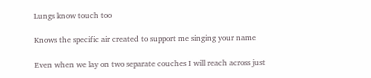Lungs know touch too

Knows the specific air created to support me singing your name

Even when we lay on two separate couches I will reach across just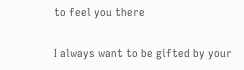to feel you there

I always want to be gifted by your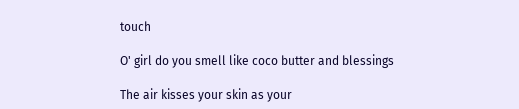touch

O' girl do you smell like coco butter and blessings

The air kisses your skin as your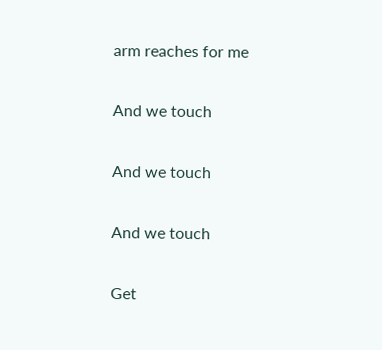arm reaches for me

And we touch

And we touch

And we touch

Get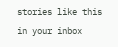stories like this in your inbox